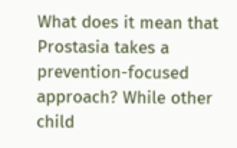What does it mean that Prostasia takes a prevention-focused approach? While other child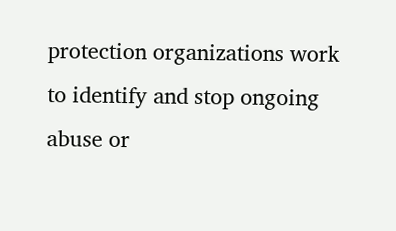protection organizations work to identify and stop ongoing abuse or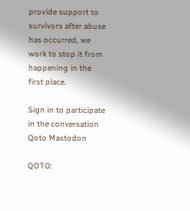provide support to survivors after abuse has occurred, we work to stop it from happening in the first place.

Sign in to participate in the conversation
Qoto Mastodon

QOTO: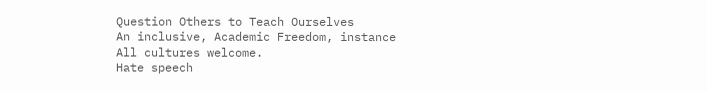Question Others to Teach Ourselves
An inclusive, Academic Freedom, instance
All cultures welcome.
Hate speech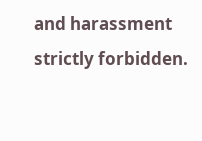and harassment strictly forbidden.